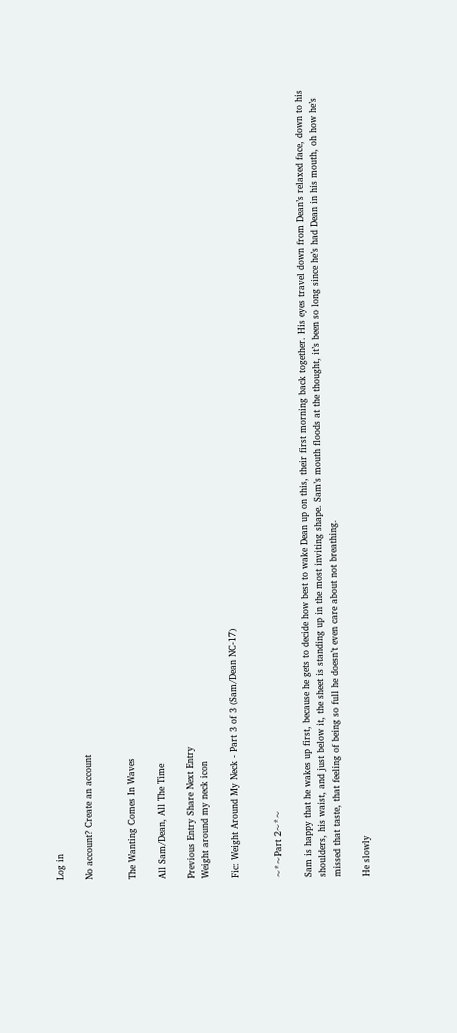Log in

No account? Create an account


The Wanting Comes In Waves

All Sam/Dean, All The Time

Previous Entry Share Next Entry
Weight around my neck icon

Fic: Weight Around My Neck - Part 3 of 3 (Sam/Dean NC-17)


~*~Part 2~*~

Sam is happy that he wakes up first, because he gets to decide how best to wake Dean up on this, their first morning back together. His eyes travel down from Dean’s relaxed face, down to his shoulders, his waist, and just below it, the sheet is standing up in the most inviting shape. Sam’s mouth floods at the thought, it’s been so long since he’s had Dean in his mouth, oh how he’s missed that taste, that feeling of being so full he doesn’t even care about not breathing.

He slowly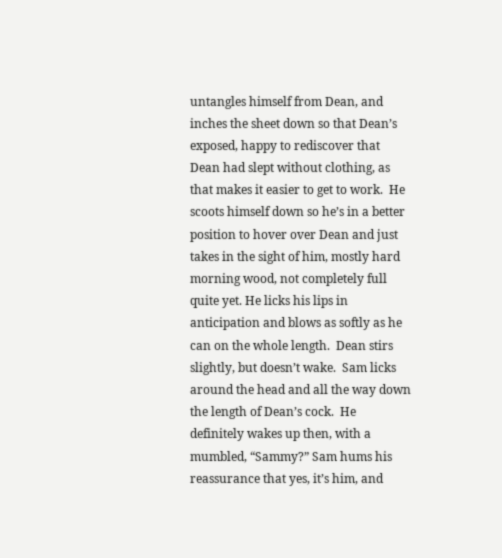untangles himself from Dean, and inches the sheet down so that Dean’s exposed, happy to rediscover that Dean had slept without clothing, as that makes it easier to get to work.  He scoots himself down so he’s in a better position to hover over Dean and just takes in the sight of him, mostly hard morning wood, not completely full quite yet. He licks his lips in anticipation and blows as softly as he can on the whole length.  Dean stirs slightly, but doesn’t wake.  Sam licks around the head and all the way down the length of Dean’s cock.  He definitely wakes up then, with a mumbled, “Sammy?” Sam hums his reassurance that yes, it’s him, and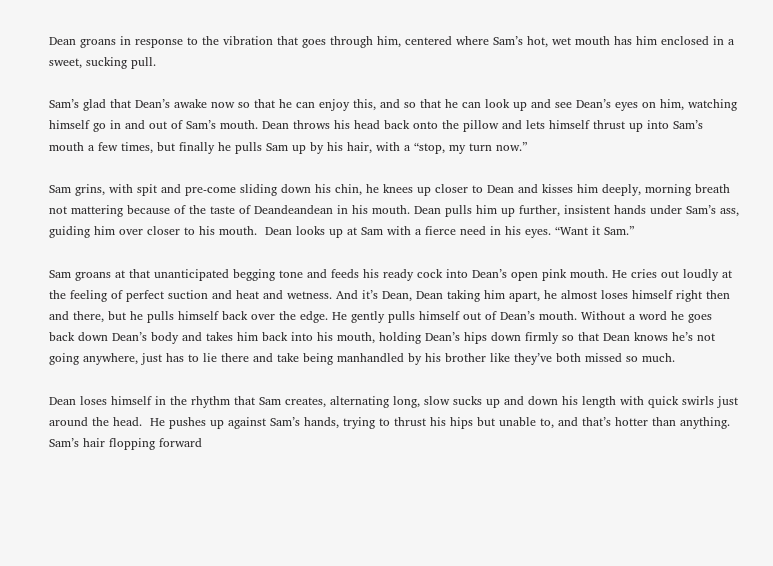Dean groans in response to the vibration that goes through him, centered where Sam’s hot, wet mouth has him enclosed in a sweet, sucking pull.

Sam’s glad that Dean’s awake now so that he can enjoy this, and so that he can look up and see Dean’s eyes on him, watching himself go in and out of Sam’s mouth. Dean throws his head back onto the pillow and lets himself thrust up into Sam’s mouth a few times, but finally he pulls Sam up by his hair, with a “stop, my turn now.”

Sam grins, with spit and pre-come sliding down his chin, he knees up closer to Dean and kisses him deeply, morning breath not mattering because of the taste of Deandeandean in his mouth. Dean pulls him up further, insistent hands under Sam’s ass, guiding him over closer to his mouth.  Dean looks up at Sam with a fierce need in his eyes. “Want it Sam.”

Sam groans at that unanticipated begging tone and feeds his ready cock into Dean’s open pink mouth. He cries out loudly at the feeling of perfect suction and heat and wetness. And it’s Dean, Dean taking him apart, he almost loses himself right then and there, but he pulls himself back over the edge. He gently pulls himself out of Dean’s mouth. Without a word he goes back down Dean’s body and takes him back into his mouth, holding Dean’s hips down firmly so that Dean knows he’s not going anywhere, just has to lie there and take being manhandled by his brother like they’ve both missed so much.

Dean loses himself in the rhythm that Sam creates, alternating long, slow sucks up and down his length with quick swirls just around the head.  He pushes up against Sam’s hands, trying to thrust his hips but unable to, and that’s hotter than anything. Sam’s hair flopping forward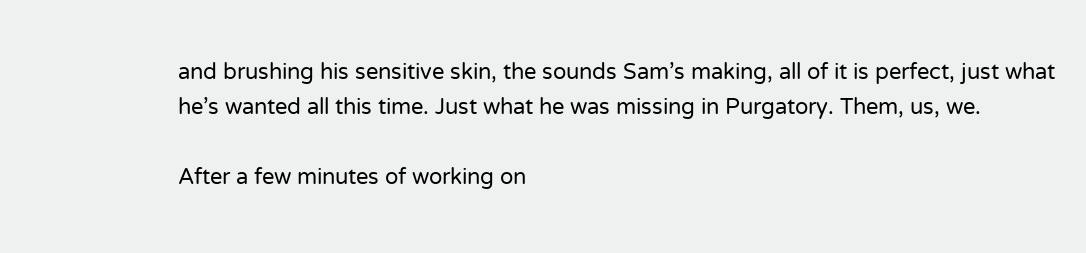and brushing his sensitive skin, the sounds Sam’s making, all of it is perfect, just what he’s wanted all this time. Just what he was missing in Purgatory. Them, us, we.

After a few minutes of working on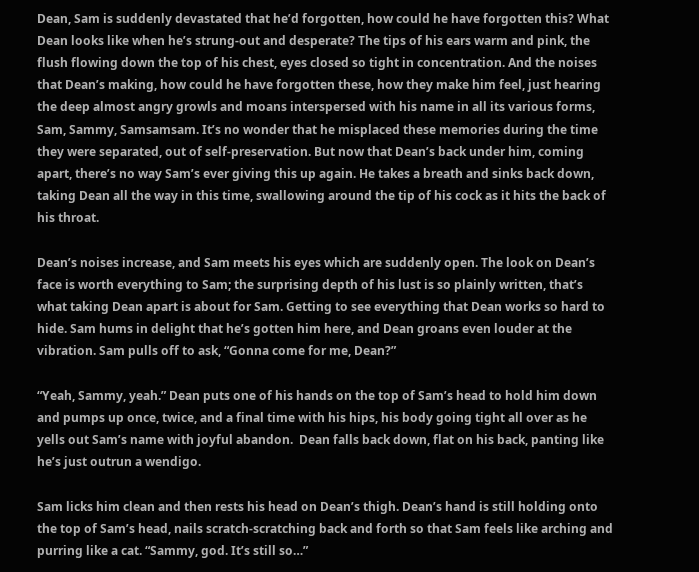Dean, Sam is suddenly devastated that he’d forgotten, how could he have forgotten this? What Dean looks like when he’s strung-out and desperate? The tips of his ears warm and pink, the flush flowing down the top of his chest, eyes closed so tight in concentration. And the noises that Dean’s making, how could he have forgotten these, how they make him feel, just hearing the deep almost angry growls and moans interspersed with his name in all its various forms, Sam, Sammy, Samsamsam. It’s no wonder that he misplaced these memories during the time they were separated, out of self-preservation. But now that Dean’s back under him, coming apart, there’s no way Sam’s ever giving this up again. He takes a breath and sinks back down, taking Dean all the way in this time, swallowing around the tip of his cock as it hits the back of his throat.

Dean’s noises increase, and Sam meets his eyes which are suddenly open. The look on Dean’s face is worth everything to Sam; the surprising depth of his lust is so plainly written, that’s what taking Dean apart is about for Sam. Getting to see everything that Dean works so hard to hide. Sam hums in delight that he’s gotten him here, and Dean groans even louder at the vibration. Sam pulls off to ask, “Gonna come for me, Dean?”

“Yeah, Sammy, yeah.” Dean puts one of his hands on the top of Sam’s head to hold him down and pumps up once, twice, and a final time with his hips, his body going tight all over as he yells out Sam’s name with joyful abandon.  Dean falls back down, flat on his back, panting like he’s just outrun a wendigo.

Sam licks him clean and then rests his head on Dean’s thigh. Dean’s hand is still holding onto the top of Sam’s head, nails scratch-scratching back and forth so that Sam feels like arching and purring like a cat. “Sammy, god. It’s still so…”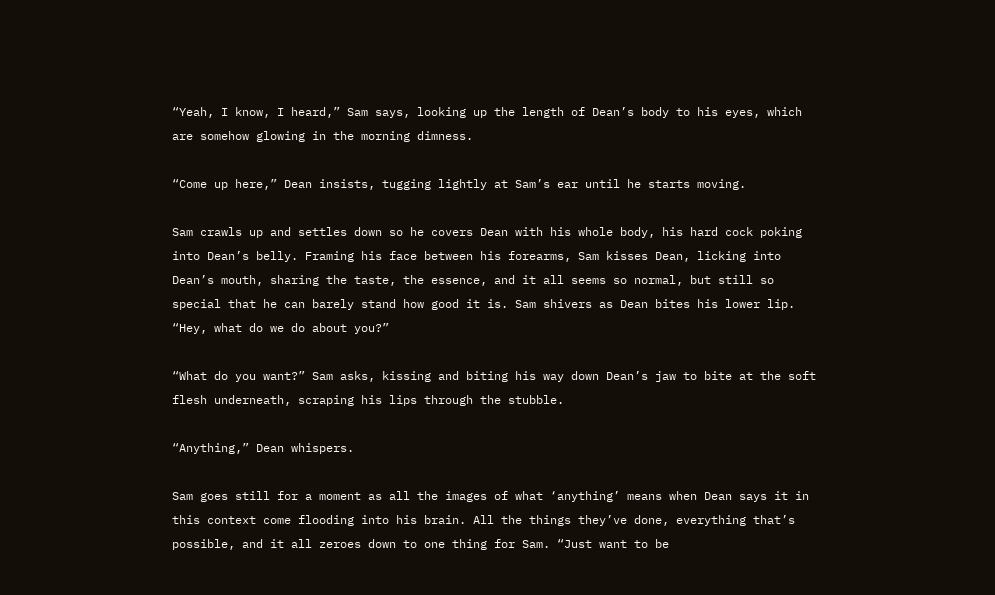“Yeah, I know, I heard,” Sam says, looking up the length of Dean’s body to his eyes, which are somehow glowing in the morning dimness.

“Come up here,” Dean insists, tugging lightly at Sam’s ear until he starts moving.

Sam crawls up and settles down so he covers Dean with his whole body, his hard cock poking into Dean’s belly. Framing his face between his forearms, Sam kisses Dean, licking into Dean’s mouth, sharing the taste, the essence, and it all seems so normal, but still so special that he can barely stand how good it is. Sam shivers as Dean bites his lower lip. “Hey, what do we do about you?”

“What do you want?” Sam asks, kissing and biting his way down Dean’s jaw to bite at the soft flesh underneath, scraping his lips through the stubble.

“Anything,” Dean whispers.

Sam goes still for a moment as all the images of what ‘anything’ means when Dean says it in this context come flooding into his brain. All the things they’ve done, everything that’s possible, and it all zeroes down to one thing for Sam. “Just want to be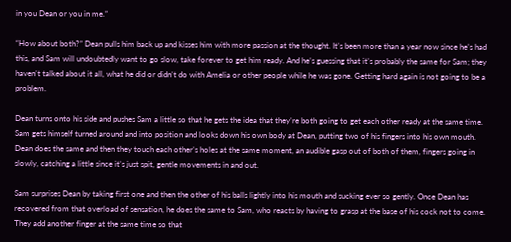in you Dean or you in me.”

“How about both?” Dean pulls him back up and kisses him with more passion at the thought. It’s been more than a year now since he’s had this, and Sam will undoubtedly want to go slow, take forever to get him ready. And he’s guessing that it’s probably the same for Sam; they haven’t talked about it all, what he did or didn’t do with Amelia or other people while he was gone. Getting hard again is not going to be a problem.

Dean turns onto his side and pushes Sam a little so that he gets the idea that they’re both going to get each other ready at the same time.  Sam gets himself turned around and into position and looks down his own body at Dean, putting two of his fingers into his own mouth. Dean does the same and then they touch each other’s holes at the same moment, an audible gasp out of both of them, fingers going in slowly, catching a little since it’s just spit, gentle movements in and out.

Sam surprises Dean by taking first one and then the other of his balls lightly into his mouth and sucking ever so gently. Once Dean has recovered from that overload of sensation, he does the same to Sam, who reacts by having to grasp at the base of his cock not to come. They add another finger at the same time so that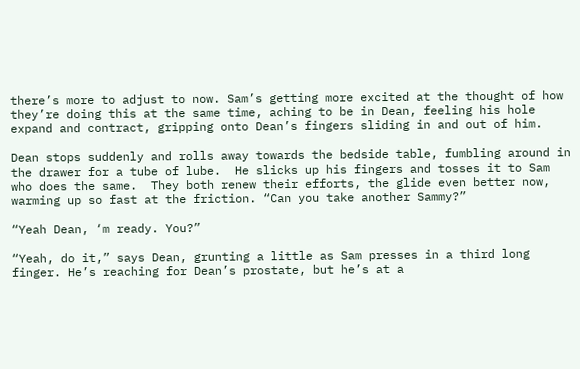there’s more to adjust to now. Sam’s getting more excited at the thought of how they’re doing this at the same time, aching to be in Dean, feeling his hole expand and contract, gripping onto Dean’s fingers sliding in and out of him.

Dean stops suddenly and rolls away towards the bedside table, fumbling around in the drawer for a tube of lube.  He slicks up his fingers and tosses it to Sam who does the same.  They both renew their efforts, the glide even better now, warming up so fast at the friction. “Can you take another Sammy?”

“Yeah Dean, ‘m ready. You?”

“Yeah, do it,” says Dean, grunting a little as Sam presses in a third long finger. He’s reaching for Dean’s prostate, but he’s at a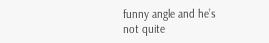funny angle and he’s not quite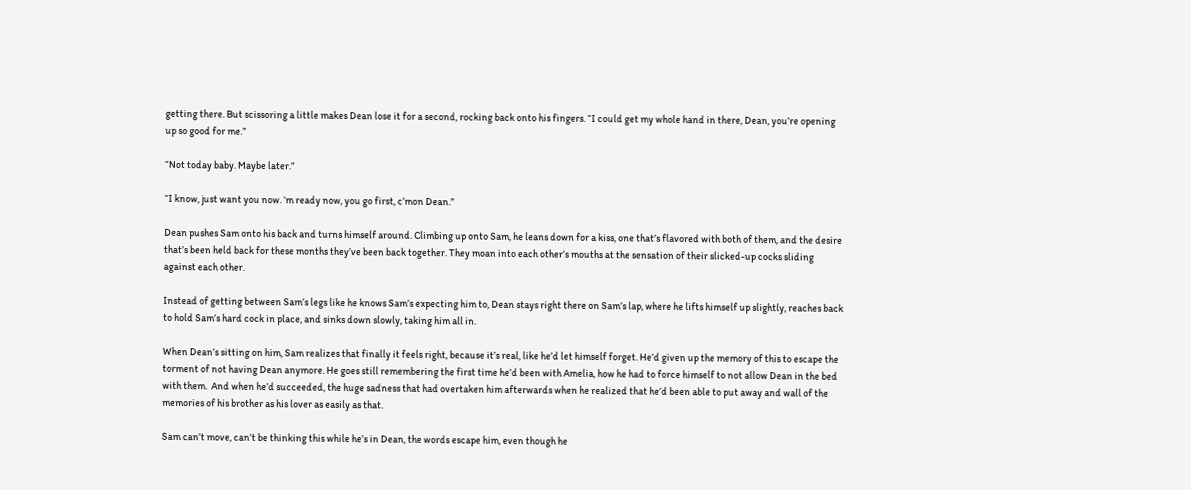getting there. But scissoring a little makes Dean lose it for a second, rocking back onto his fingers. “I could get my whole hand in there, Dean, you’re opening up so good for me.”

“Not today baby. Maybe later.”

“I know, just want you now. ‘m ready now, you go first, c’mon Dean.”

Dean pushes Sam onto his back and turns himself around. Climbing up onto Sam, he leans down for a kiss, one that’s flavored with both of them, and the desire that’s been held back for these months they’ve been back together. They moan into each other’s mouths at the sensation of their slicked-up cocks sliding against each other.

Instead of getting between Sam’s legs like he knows Sam’s expecting him to, Dean stays right there on Sam’s lap, where he lifts himself up slightly, reaches back to hold Sam’s hard cock in place, and sinks down slowly, taking him all in.

When Dean’s sitting on him, Sam realizes that finally it feels right, because it’s real, like he’d let himself forget. He’d given up the memory of this to escape the torment of not having Dean anymore. He goes still remembering the first time he’d been with Amelia, how he had to force himself to not allow Dean in the bed with them.  And when he’d succeeded, the huge sadness that had overtaken him afterwards when he realized that he’d been able to put away and wall of the memories of his brother as his lover as easily as that.

Sam can’t move, can’t be thinking this while he’s in Dean, the words escape him, even though he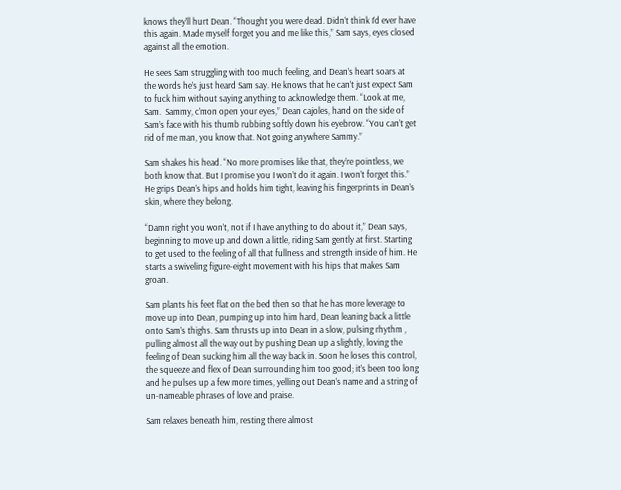knows they’ll hurt Dean. “Thought you were dead. Didn’t think I’d ever have this again. Made myself forget you and me like this,” Sam says, eyes closed against all the emotion.

He sees Sam struggling with too much feeling, and Dean’s heart soars at the words he’s just heard Sam say. He knows that he can’t just expect Sam to fuck him without saying anything to acknowledge them. “Look at me, Sam.  Sammy, c’mon open your eyes,” Dean cajoles, hand on the side of Sam’s face with his thumb rubbing softly down his eyebrow. “You can’t get rid of me man, you know that. Not going anywhere Sammy.”

Sam shakes his head. “No more promises like that, they’re pointless, we both know that. But I promise you I won’t do it again. I won’t forget this.” He grips Dean’s hips and holds him tight, leaving his fingerprints in Dean’s skin, where they belong.

“Damn right you won’t, not if I have anything to do about it,” Dean says, beginning to move up and down a little, riding Sam gently at first. Starting to get used to the feeling of all that fullness and strength inside of him. He starts a swiveling figure-eight movement with his hips that makes Sam groan.

Sam plants his feet flat on the bed then so that he has more leverage to move up into Dean, pumping up into him hard, Dean leaning back a little onto Sam’s thighs. Sam thrusts up into Dean in a slow, pulsing rhythm , pulling almost all the way out by pushing Dean up a slightly, loving the feeling of Dean sucking him all the way back in. Soon he loses this control, the squeeze and flex of Dean surrounding him too good; it’s been too long and he pulses up a few more times, yelling out Dean’s name and a string of un-nameable phrases of love and praise.

Sam relaxes beneath him, resting there almost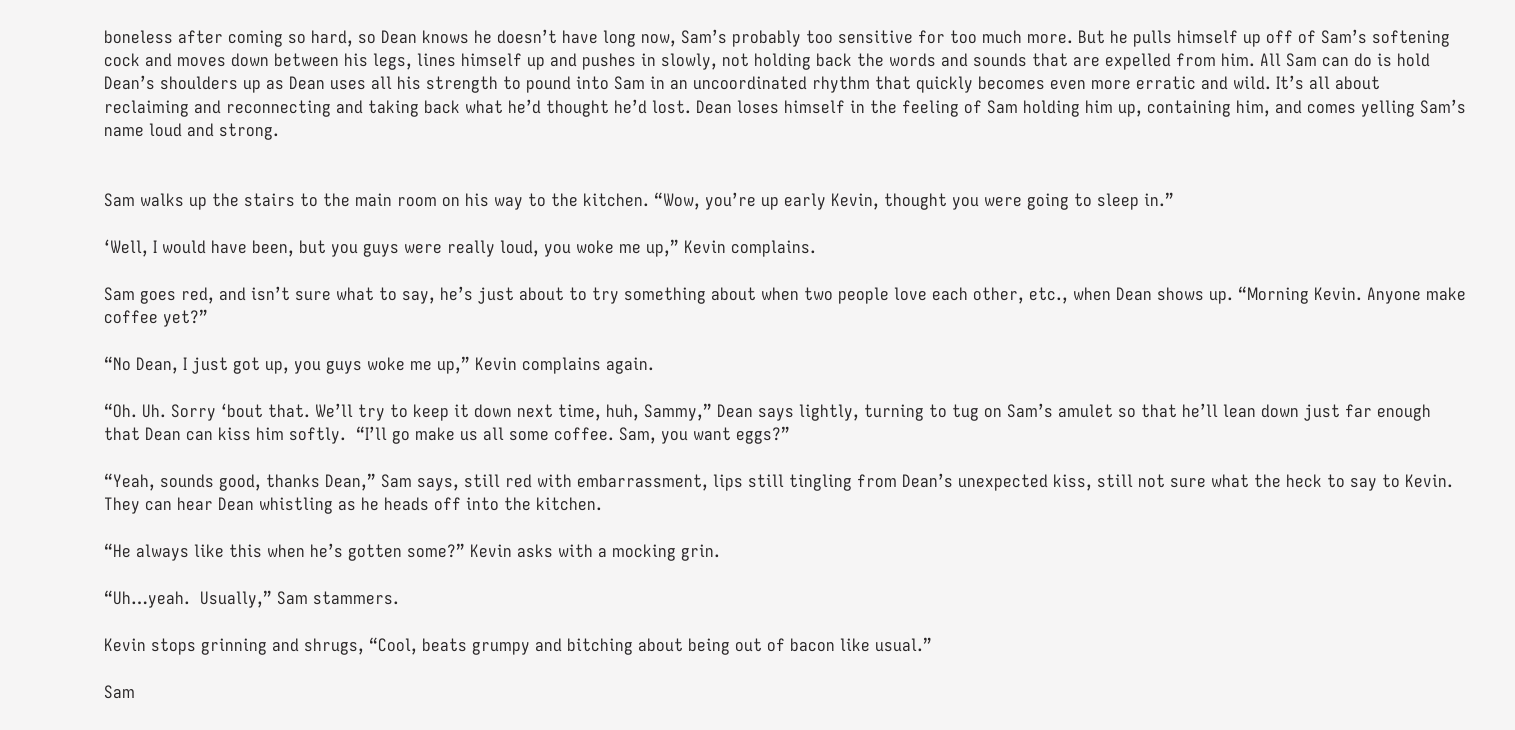boneless after coming so hard, so Dean knows he doesn’t have long now, Sam’s probably too sensitive for too much more. But he pulls himself up off of Sam’s softening cock and moves down between his legs, lines himself up and pushes in slowly, not holding back the words and sounds that are expelled from him. All Sam can do is hold Dean’s shoulders up as Dean uses all his strength to pound into Sam in an uncoordinated rhythm that quickly becomes even more erratic and wild. It’s all about reclaiming and reconnecting and taking back what he’d thought he’d lost. Dean loses himself in the feeling of Sam holding him up, containing him, and comes yelling Sam’s name loud and strong.


Sam walks up the stairs to the main room on his way to the kitchen. “Wow, you’re up early Kevin, thought you were going to sleep in.”

‘Well, I would have been, but you guys were really loud, you woke me up,” Kevin complains.

Sam goes red, and isn’t sure what to say, he’s just about to try something about when two people love each other, etc., when Dean shows up. “Morning Kevin. Anyone make coffee yet?”

“No Dean, I just got up, you guys woke me up,” Kevin complains again.

“Oh. Uh. Sorry ‘bout that. We’ll try to keep it down next time, huh, Sammy,” Dean says lightly, turning to tug on Sam’s amulet so that he’ll lean down just far enough that Dean can kiss him softly.  “I’ll go make us all some coffee. Sam, you want eggs?”

“Yeah, sounds good, thanks Dean,” Sam says, still red with embarrassment, lips still tingling from Dean’s unexpected kiss, still not sure what the heck to say to Kevin.  They can hear Dean whistling as he heads off into the kitchen.

“He always like this when he’s gotten some?” Kevin asks with a mocking grin.

“Uh…yeah.  Usually,” Sam stammers.

Kevin stops grinning and shrugs, “Cool, beats grumpy and bitching about being out of bacon like usual.”

Sam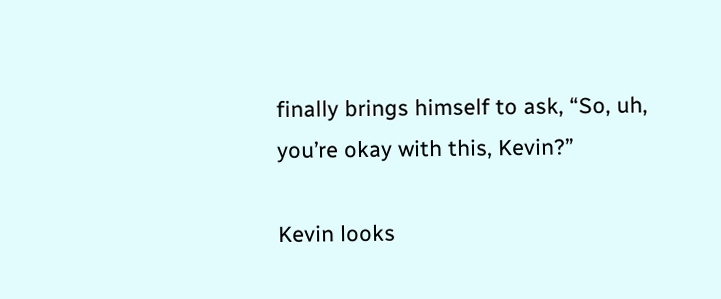finally brings himself to ask, “So, uh, you’re okay with this, Kevin?”

Kevin looks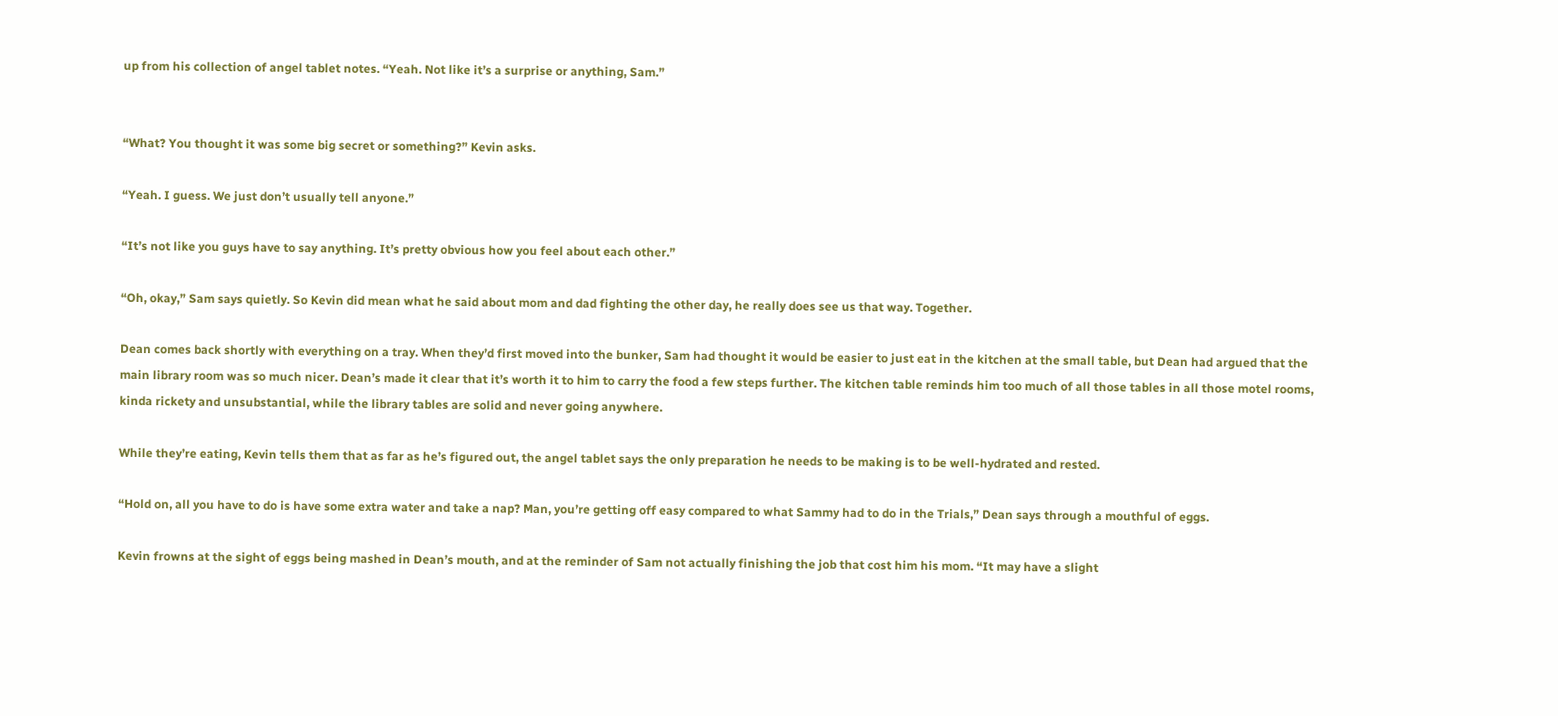up from his collection of angel tablet notes. “Yeah. Not like it’s a surprise or anything, Sam.”


“What? You thought it was some big secret or something?” Kevin asks.

“Yeah. I guess. We just don’t usually tell anyone.”

“It’s not like you guys have to say anything. It’s pretty obvious how you feel about each other.”

“Oh, okay,” Sam says quietly. So Kevin did mean what he said about mom and dad fighting the other day, he really does see us that way. Together.

Dean comes back shortly with everything on a tray. When they’d first moved into the bunker, Sam had thought it would be easier to just eat in the kitchen at the small table, but Dean had argued that the main library room was so much nicer. Dean’s made it clear that it’s worth it to him to carry the food a few steps further. The kitchen table reminds him too much of all those tables in all those motel rooms, kinda rickety and unsubstantial, while the library tables are solid and never going anywhere.

While they’re eating, Kevin tells them that as far as he’s figured out, the angel tablet says the only preparation he needs to be making is to be well-hydrated and rested.

“Hold on, all you have to do is have some extra water and take a nap? Man, you’re getting off easy compared to what Sammy had to do in the Trials,” Dean says through a mouthful of eggs.

Kevin frowns at the sight of eggs being mashed in Dean’s mouth, and at the reminder of Sam not actually finishing the job that cost him his mom. “It may have a slight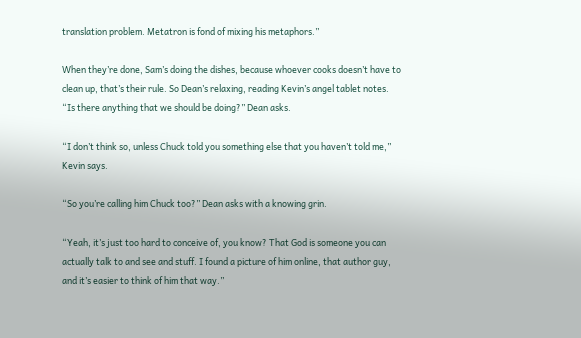translation problem. Metatron is fond of mixing his metaphors.”

When they’re done, Sam’s doing the dishes, because whoever cooks doesn’t have to clean up, that’s their rule. So Dean’s relaxing, reading Kevin’s angel tablet notes. “Is there anything that we should be doing?” Dean asks.

“I don’t think so, unless Chuck told you something else that you haven’t told me,” Kevin says.

“So you’re calling him Chuck too?” Dean asks with a knowing grin.

“Yeah, it’s just too hard to conceive of, you know? That God is someone you can actually talk to and see and stuff. I found a picture of him online, that author guy, and it’s easier to think of him that way.”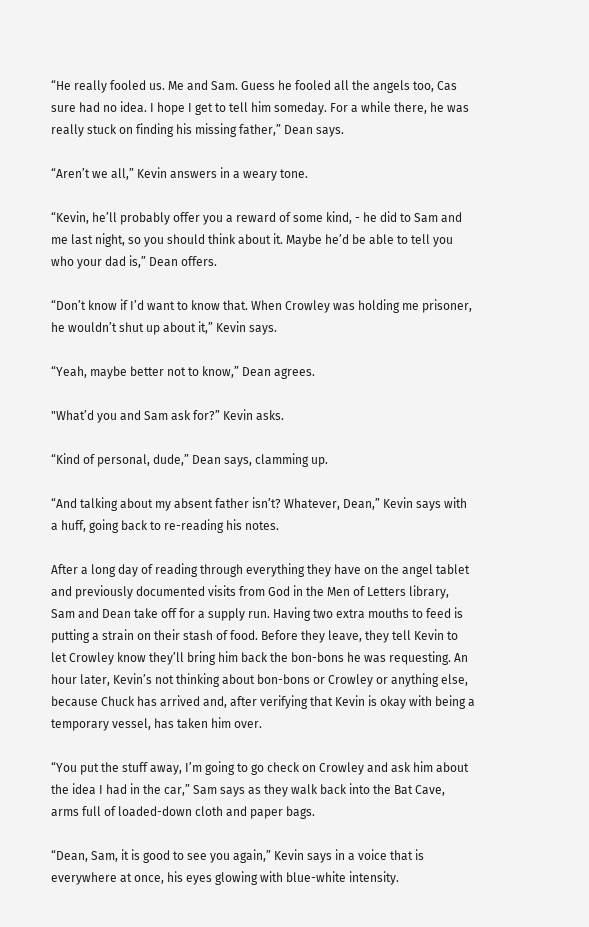“He really fooled us. Me and Sam. Guess he fooled all the angels too, Cas sure had no idea. I hope I get to tell him someday. For a while there, he was really stuck on finding his missing father,” Dean says.

“Aren’t we all,” Kevin answers in a weary tone.

“Kevin, he’ll probably offer you a reward of some kind, - he did to Sam and me last night, so you should think about it. Maybe he’d be able to tell you who your dad is,” Dean offers.

“Don’t know if I’d want to know that. When Crowley was holding me prisoner, he wouldn’t shut up about it,” Kevin says.

“Yeah, maybe better not to know,” Dean agrees.

"What’d you and Sam ask for?” Kevin asks.

“Kind of personal, dude,” Dean says, clamming up.

“And talking about my absent father isn’t? Whatever, Dean,” Kevin says with a huff, going back to re-reading his notes.

After a long day of reading through everything they have on the angel tablet and previously documented visits from God in the Men of Letters library, Sam and Dean take off for a supply run. Having two extra mouths to feed is putting a strain on their stash of food. Before they leave, they tell Kevin to let Crowley know they’ll bring him back the bon-bons he was requesting. An hour later, Kevin’s not thinking about bon-bons or Crowley or anything else, because Chuck has arrived and, after verifying that Kevin is okay with being a temporary vessel, has taken him over.

“You put the stuff away, I’m going to go check on Crowley and ask him about the idea I had in the car,” Sam says as they walk back into the Bat Cave, arms full of loaded-down cloth and paper bags.

“Dean, Sam, it is good to see you again,” Kevin says in a voice that is everywhere at once, his eyes glowing with blue-white intensity.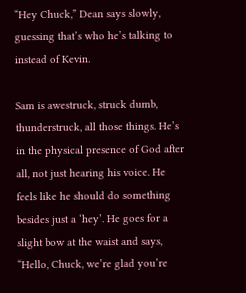“Hey Chuck,” Dean says slowly, guessing that’s who he’s talking to instead of Kevin.

Sam is awestruck, struck dumb, thunderstruck, all those things. He’s in the physical presence of God after all, not just hearing his voice. He feels like he should do something besides just a ‘hey’. He goes for a slight bow at the waist and says, “Hello, Chuck, we’re glad you’re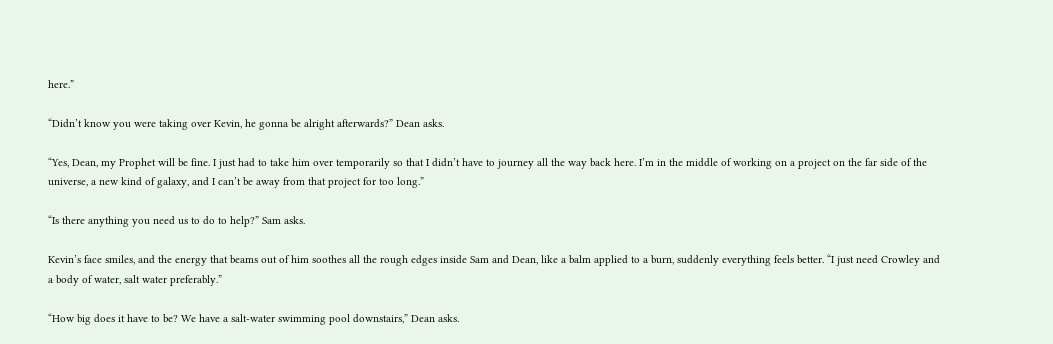here.”

“Didn’t know you were taking over Kevin, he gonna be alright afterwards?” Dean asks.

“Yes, Dean, my Prophet will be fine. I just had to take him over temporarily so that I didn’t have to journey all the way back here. I’m in the middle of working on a project on the far side of the universe, a new kind of galaxy, and I can’t be away from that project for too long.”

“Is there anything you need us to do to help?” Sam asks.

Kevin’s face smiles, and the energy that beams out of him soothes all the rough edges inside Sam and Dean, like a balm applied to a burn, suddenly everything feels better. “I just need Crowley and a body of water, salt water preferably.”

“How big does it have to be? We have a salt-water swimming pool downstairs,” Dean asks.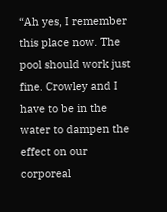“Ah yes, I remember this place now. The pool should work just fine. Crowley and I have to be in the water to dampen the effect on our corporeal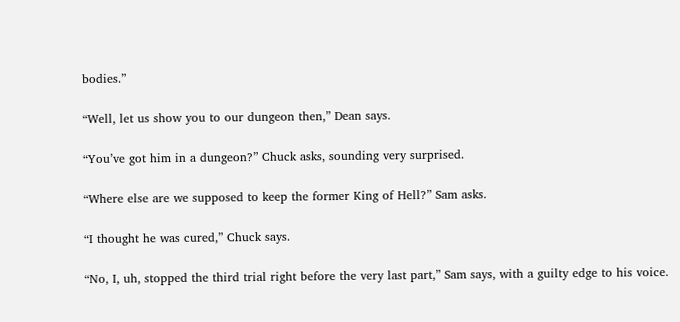bodies.”

“Well, let us show you to our dungeon then,” Dean says.

“You’ve got him in a dungeon?” Chuck asks, sounding very surprised.

“Where else are we supposed to keep the former King of Hell?” Sam asks.

“I thought he was cured,” Chuck says.

“No, I, uh, stopped the third trial right before the very last part,” Sam says, with a guilty edge to his voice.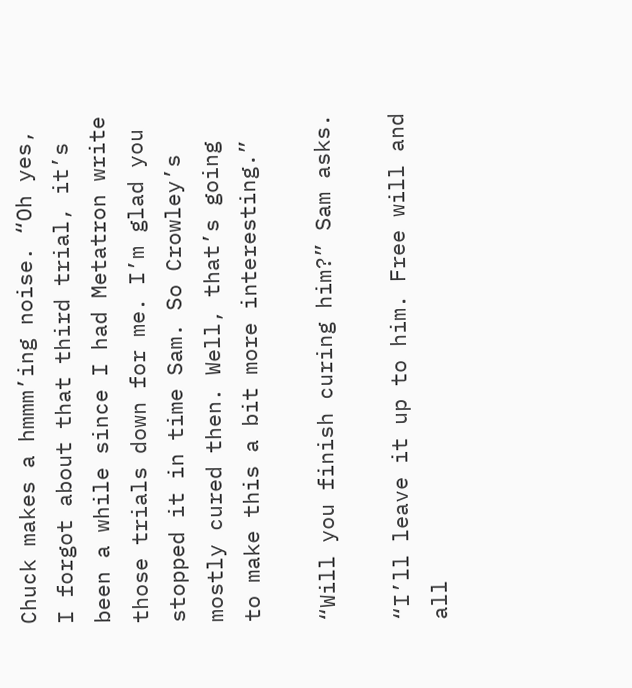Chuck makes a hmmm’ing noise. “Oh yes, I forgot about that third trial, it’s been a while since I had Metatron write those trials down for me. I’m glad you stopped it in time Sam. So Crowley’s mostly cured then. Well, that’s going to make this a bit more interesting.”

“Will you finish curing him?” Sam asks.

“I’ll leave it up to him. Free will and all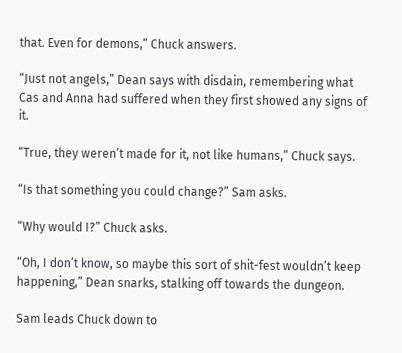that. Even for demons,” Chuck answers.

“Just not angels,” Dean says with disdain, remembering what Cas and Anna had suffered when they first showed any signs of it.

“True, they weren’t made for it, not like humans,” Chuck says.

“Is that something you could change?” Sam asks.

“Why would I?” Chuck asks.

“Oh, I don’t know, so maybe this sort of shit-fest wouldn’t keep happening,” Dean snarks, stalking off towards the dungeon.

Sam leads Chuck down to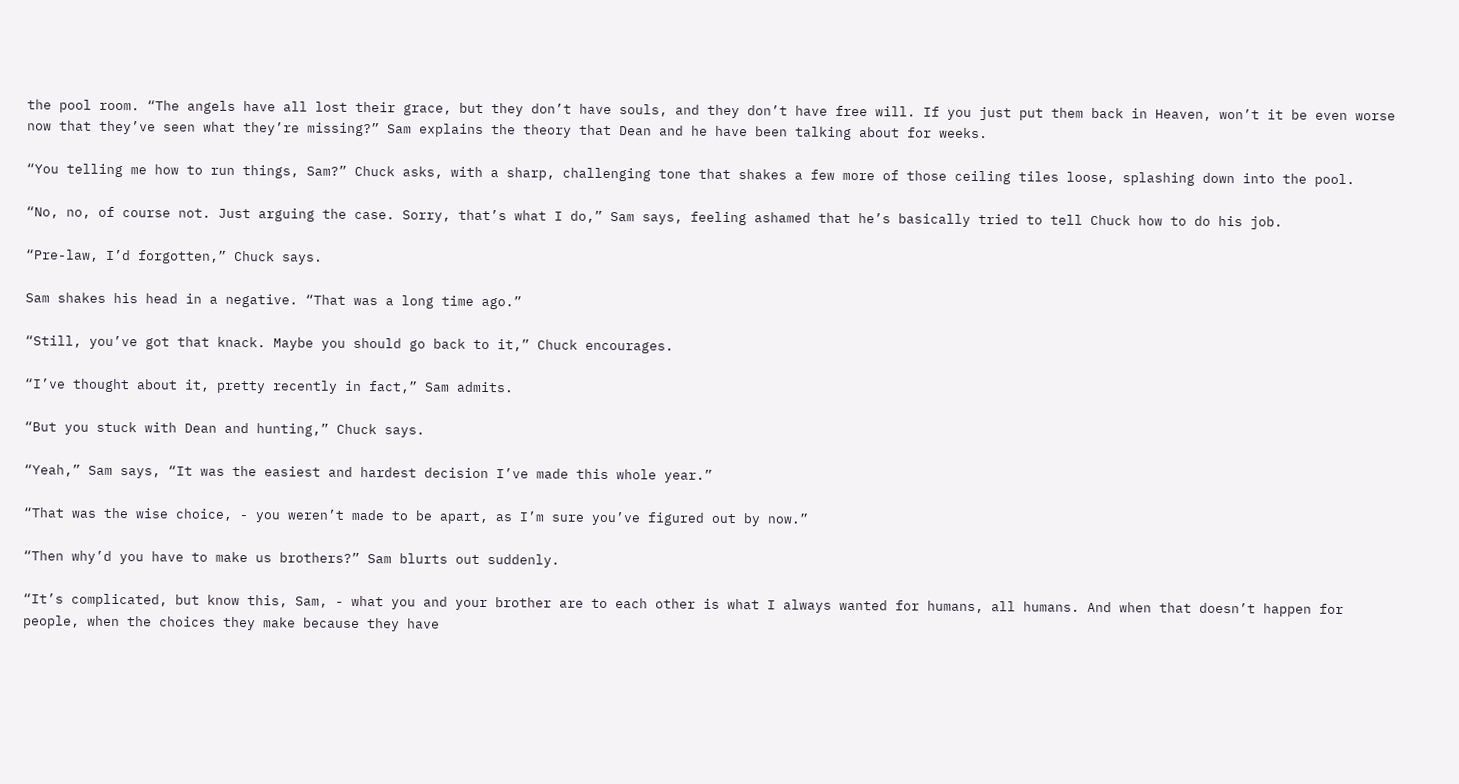the pool room. “The angels have all lost their grace, but they don’t have souls, and they don’t have free will. If you just put them back in Heaven, won’t it be even worse now that they’ve seen what they’re missing?” Sam explains the theory that Dean and he have been talking about for weeks.

“You telling me how to run things, Sam?” Chuck asks, with a sharp, challenging tone that shakes a few more of those ceiling tiles loose, splashing down into the pool.

“No, no, of course not. Just arguing the case. Sorry, that’s what I do,” Sam says, feeling ashamed that he’s basically tried to tell Chuck how to do his job.

“Pre-law, I’d forgotten,” Chuck says.

Sam shakes his head in a negative. “That was a long time ago.”

“Still, you’ve got that knack. Maybe you should go back to it,” Chuck encourages.

“I’ve thought about it, pretty recently in fact,” Sam admits.

“But you stuck with Dean and hunting,” Chuck says.

“Yeah,” Sam says, “It was the easiest and hardest decision I’ve made this whole year.”

“That was the wise choice, - you weren’t made to be apart, as I’m sure you’ve figured out by now.”

“Then why’d you have to make us brothers?” Sam blurts out suddenly.

“It’s complicated, but know this, Sam, - what you and your brother are to each other is what I always wanted for humans, all humans. And when that doesn’t happen for people, when the choices they make because they have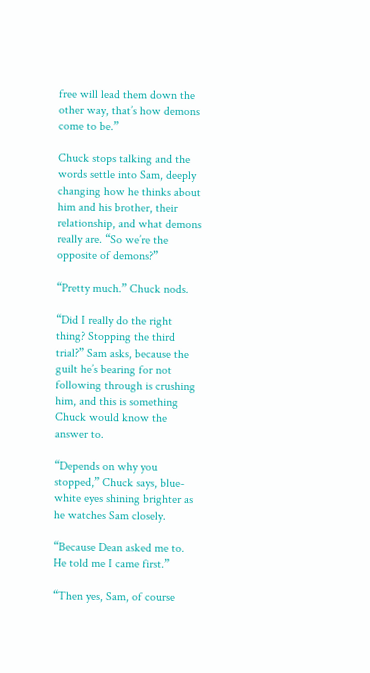free will lead them down the other way, that’s how demons come to be.”

Chuck stops talking and the words settle into Sam, deeply changing how he thinks about him and his brother, their relationship, and what demons really are. “So we’re the opposite of demons?”

“Pretty much.” Chuck nods.

“Did I really do the right thing? Stopping the third trial?” Sam asks, because the guilt he’s bearing for not following through is crushing him, and this is something Chuck would know the answer to.

“Depends on why you stopped,” Chuck says, blue-white eyes shining brighter as he watches Sam closely.

“Because Dean asked me to. He told me I came first.”

“Then yes, Sam, of course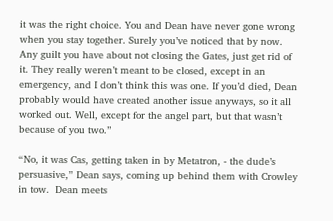it was the right choice. You and Dean have never gone wrong when you stay together. Surely you’ve noticed that by now. Any guilt you have about not closing the Gates, just get rid of it. They really weren’t meant to be closed, except in an emergency, and I don’t think this was one. If you’d died, Dean probably would have created another issue anyways, so it all worked out. Well, except for the angel part, but that wasn’t because of you two.”

“No, it was Cas, getting taken in by Metatron, - the dude’s persuasive,” Dean says, coming up behind them with Crowley in tow.  Dean meets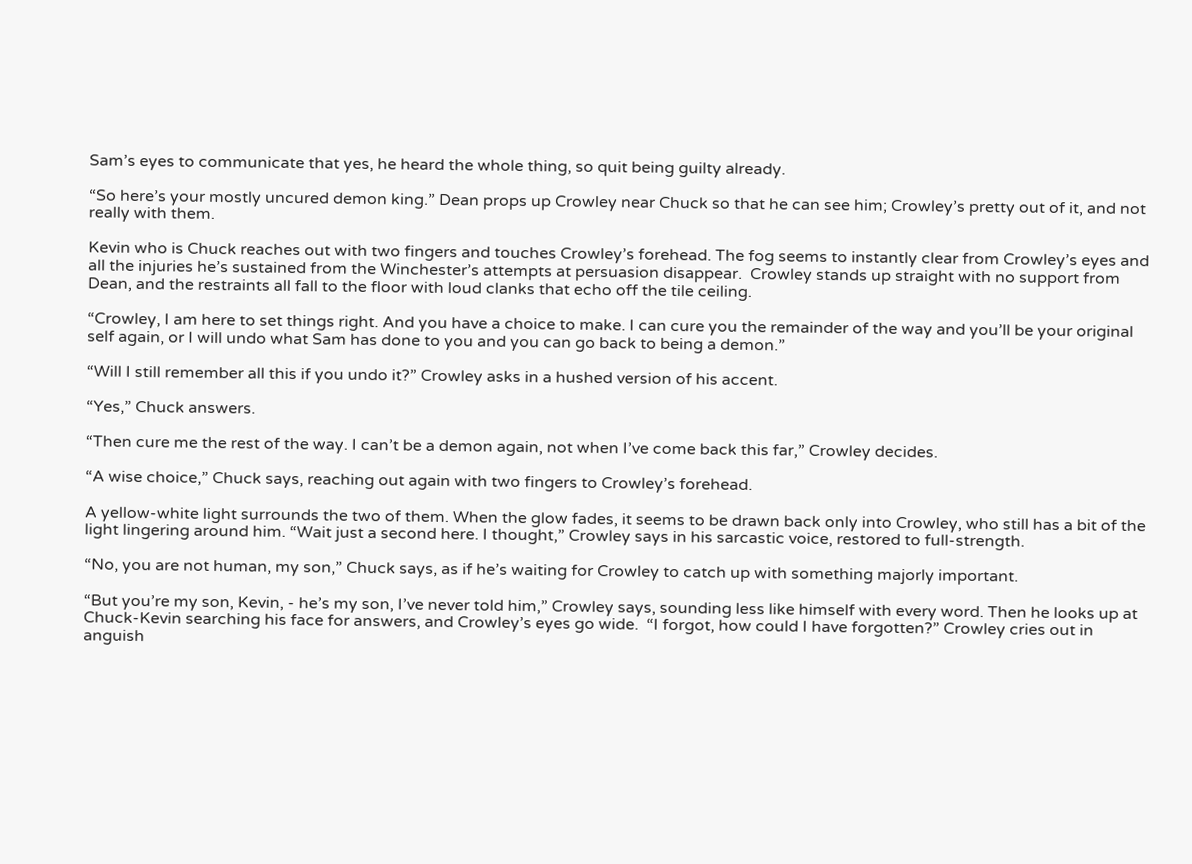Sam’s eyes to communicate that yes, he heard the whole thing, so quit being guilty already.

“So here’s your mostly uncured demon king.” Dean props up Crowley near Chuck so that he can see him; Crowley’s pretty out of it, and not really with them.

Kevin who is Chuck reaches out with two fingers and touches Crowley’s forehead. The fog seems to instantly clear from Crowley’s eyes and all the injuries he’s sustained from the Winchester’s attempts at persuasion disappear.  Crowley stands up straight with no support from Dean, and the restraints all fall to the floor with loud clanks that echo off the tile ceiling.

“Crowley, I am here to set things right. And you have a choice to make. I can cure you the remainder of the way and you’ll be your original self again, or I will undo what Sam has done to you and you can go back to being a demon.”

“Will I still remember all this if you undo it?” Crowley asks in a hushed version of his accent.

“Yes,” Chuck answers.

“Then cure me the rest of the way. I can’t be a demon again, not when I’ve come back this far,” Crowley decides.

“A wise choice,” Chuck says, reaching out again with two fingers to Crowley’s forehead.

A yellow-white light surrounds the two of them. When the glow fades, it seems to be drawn back only into Crowley, who still has a bit of the light lingering around him. “Wait just a second here. I thought,” Crowley says in his sarcastic voice, restored to full-strength.

“No, you are not human, my son,” Chuck says, as if he’s waiting for Crowley to catch up with something majorly important.

“But you’re my son, Kevin, - he’s my son, I’ve never told him,” Crowley says, sounding less like himself with every word. Then he looks up at Chuck-Kevin searching his face for answers, and Crowley’s eyes go wide.  “I forgot, how could I have forgotten?” Crowley cries out in anguish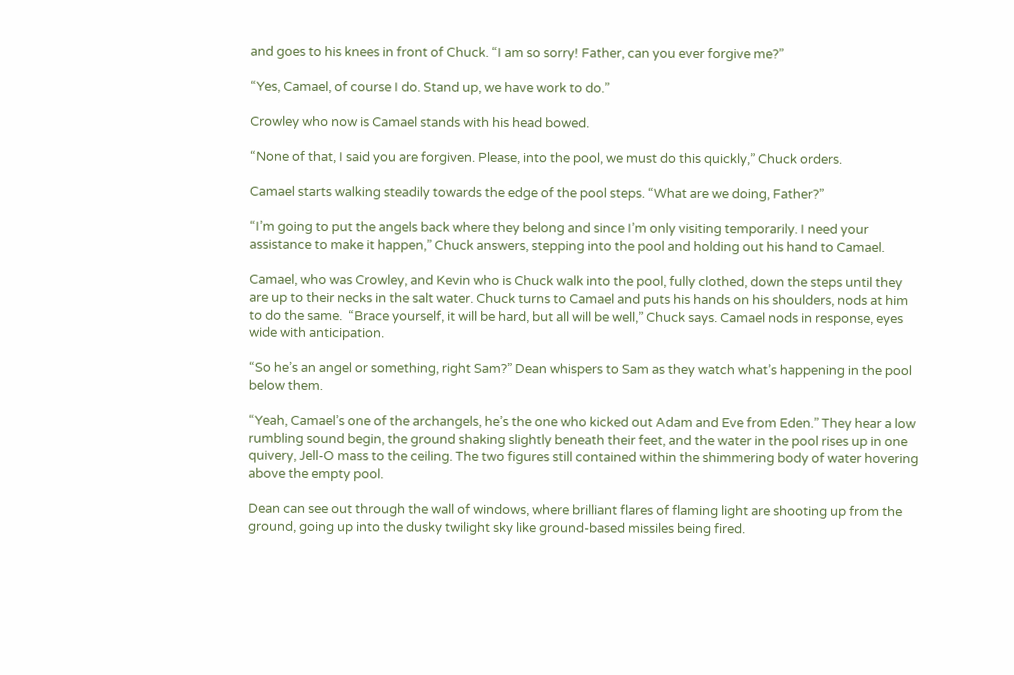and goes to his knees in front of Chuck. “I am so sorry! Father, can you ever forgive me?”

“Yes, Camael, of course I do. Stand up, we have work to do.”

Crowley who now is Camael stands with his head bowed.

“None of that, I said you are forgiven. Please, into the pool, we must do this quickly,” Chuck orders.

Camael starts walking steadily towards the edge of the pool steps. “What are we doing, Father?”

“I’m going to put the angels back where they belong and since I’m only visiting temporarily. I need your assistance to make it happen,” Chuck answers, stepping into the pool and holding out his hand to Camael.

Camael, who was Crowley, and Kevin who is Chuck walk into the pool, fully clothed, down the steps until they are up to their necks in the salt water. Chuck turns to Camael and puts his hands on his shoulders, nods at him to do the same.  “Brace yourself, it will be hard, but all will be well,” Chuck says. Camael nods in response, eyes wide with anticipation.

“So he’s an angel or something, right Sam?” Dean whispers to Sam as they watch what’s happening in the pool below them.

“Yeah, Camael’s one of the archangels, he’s the one who kicked out Adam and Eve from Eden.” They hear a low rumbling sound begin, the ground shaking slightly beneath their feet, and the water in the pool rises up in one quivery, Jell-O mass to the ceiling. The two figures still contained within the shimmering body of water hovering above the empty pool.

Dean can see out through the wall of windows, where brilliant flares of flaming light are shooting up from the ground, going up into the dusky twilight sky like ground-based missiles being fired.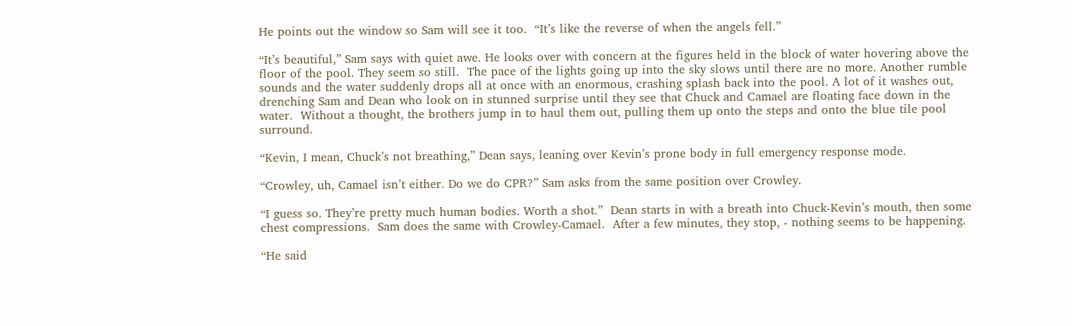He points out the window so Sam will see it too.  “It’s like the reverse of when the angels fell.”

“It’s beautiful,” Sam says with quiet awe. He looks over with concern at the figures held in the block of water hovering above the floor of the pool. They seem so still.  The pace of the lights going up into the sky slows until there are no more. Another rumble sounds and the water suddenly drops all at once with an enormous, crashing splash back into the pool. A lot of it washes out, drenching Sam and Dean who look on in stunned surprise until they see that Chuck and Camael are floating face down in the water.  Without a thought, the brothers jump in to haul them out, pulling them up onto the steps and onto the blue tile pool surround.

“Kevin, I mean, Chuck’s not breathing,” Dean says, leaning over Kevin’s prone body in full emergency response mode.

“Crowley, uh, Camael isn’t either. Do we do CPR?” Sam asks from the same position over Crowley.

“I guess so. They’re pretty much human bodies. Worth a shot.”  Dean starts in with a breath into Chuck-Kevin’s mouth, then some chest compressions.  Sam does the same with Crowley-Camael.  After a few minutes, they stop, - nothing seems to be happening.

“He said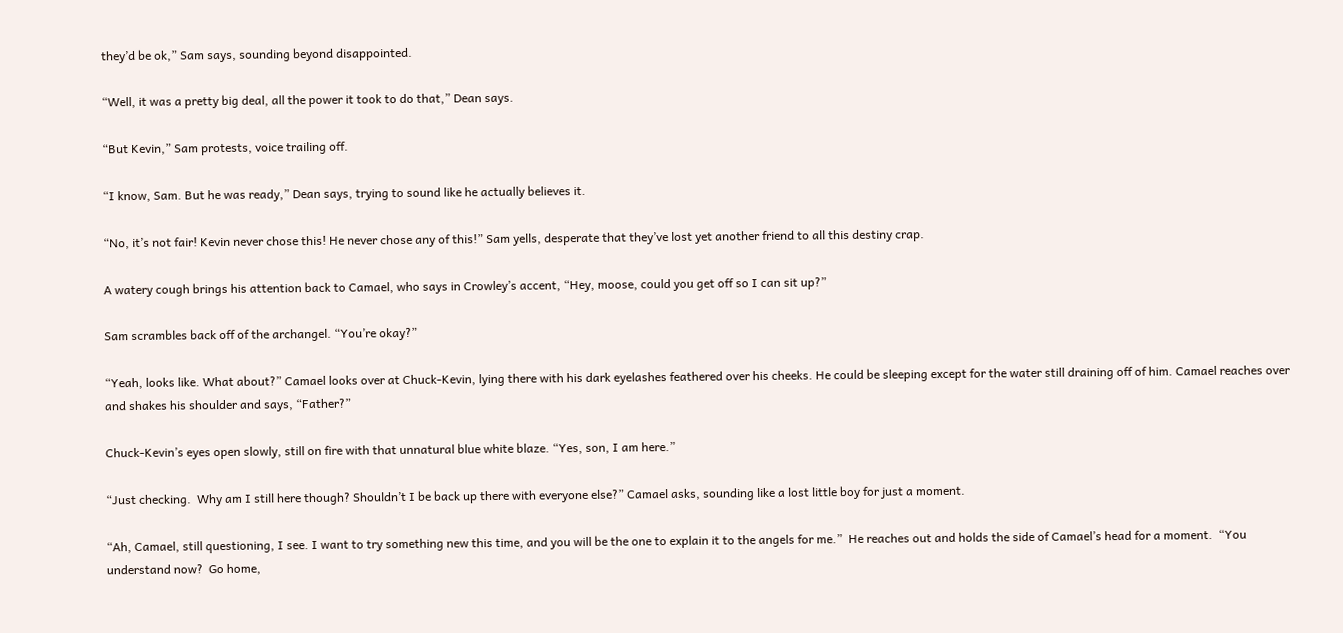they’d be ok,” Sam says, sounding beyond disappointed.

“Well, it was a pretty big deal, all the power it took to do that,” Dean says.

“But Kevin,” Sam protests, voice trailing off.

“I know, Sam. But he was ready,” Dean says, trying to sound like he actually believes it.

“No, it’s not fair! Kevin never chose this! He never chose any of this!” Sam yells, desperate that they’ve lost yet another friend to all this destiny crap.

A watery cough brings his attention back to Camael, who says in Crowley’s accent, “Hey, moose, could you get off so I can sit up?”

Sam scrambles back off of the archangel. “You’re okay?”

“Yeah, looks like. What about?” Camael looks over at Chuck-Kevin, lying there with his dark eyelashes feathered over his cheeks. He could be sleeping except for the water still draining off of him. Camael reaches over and shakes his shoulder and says, “Father?”

Chuck-Kevin’s eyes open slowly, still on fire with that unnatural blue white blaze. “Yes, son, I am here.”

“Just checking.  Why am I still here though? Shouldn’t I be back up there with everyone else?” Camael asks, sounding like a lost little boy for just a moment.

“Ah, Camael, still questioning, I see. I want to try something new this time, and you will be the one to explain it to the angels for me.”  He reaches out and holds the side of Camael’s head for a moment.  “You understand now?  Go home,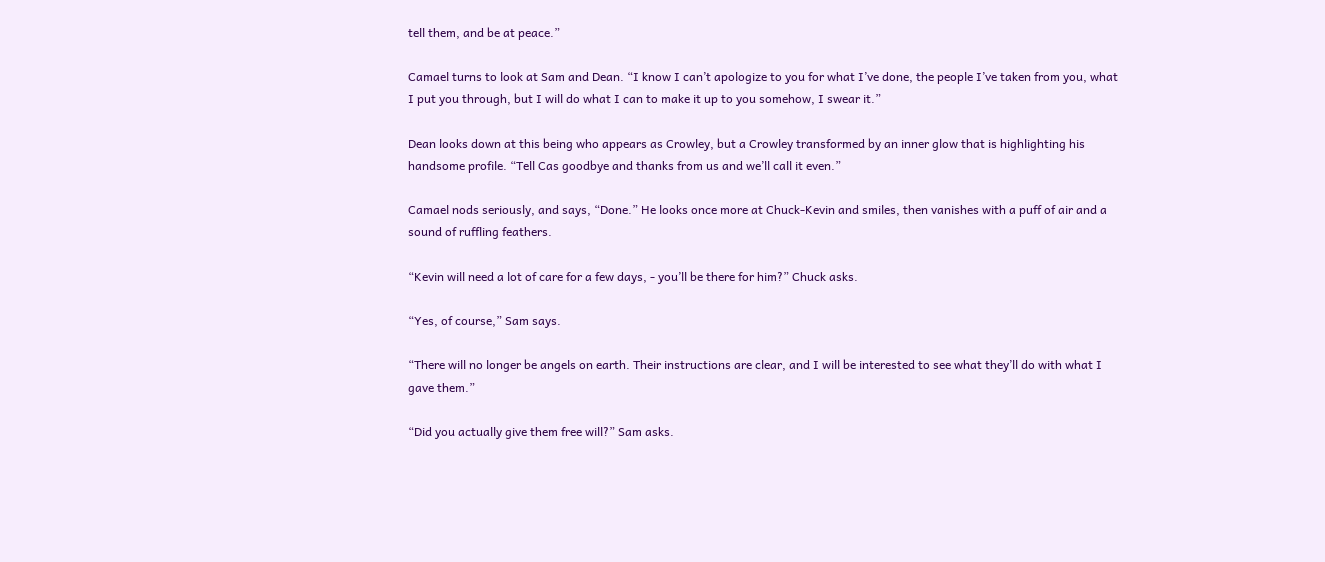tell them, and be at peace.”

Camael turns to look at Sam and Dean. “I know I can’t apologize to you for what I’ve done, the people I’ve taken from you, what I put you through, but I will do what I can to make it up to you somehow, I swear it.”

Dean looks down at this being who appears as Crowley, but a Crowley transformed by an inner glow that is highlighting his handsome profile. “Tell Cas goodbye and thanks from us and we’ll call it even.”

Camael nods seriously, and says, “Done.” He looks once more at Chuck-Kevin and smiles, then vanishes with a puff of air and a sound of ruffling feathers.

“Kevin will need a lot of care for a few days, - you’ll be there for him?” Chuck asks.

“Yes, of course,” Sam says.

“There will no longer be angels on earth. Their instructions are clear, and I will be interested to see what they’ll do with what I gave them.”

“Did you actually give them free will?” Sam asks.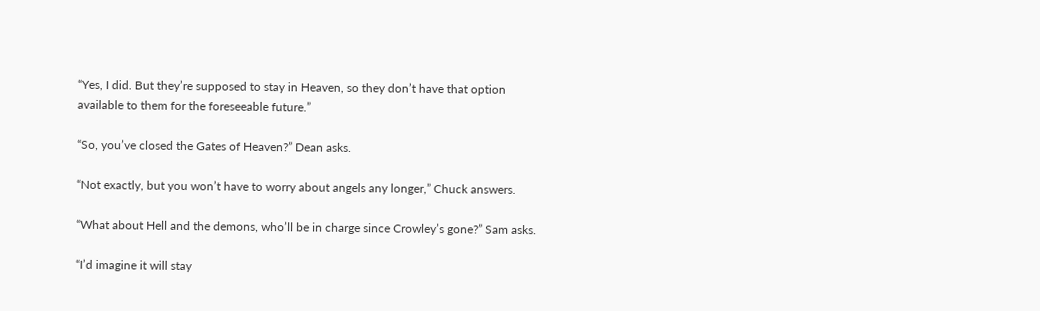“Yes, I did. But they’re supposed to stay in Heaven, so they don’t have that option available to them for the foreseeable future.”

“So, you’ve closed the Gates of Heaven?” Dean asks.

“Not exactly, but you won’t have to worry about angels any longer,” Chuck answers.

“What about Hell and the demons, who’ll be in charge since Crowley’s gone?” Sam asks.

“I’d imagine it will stay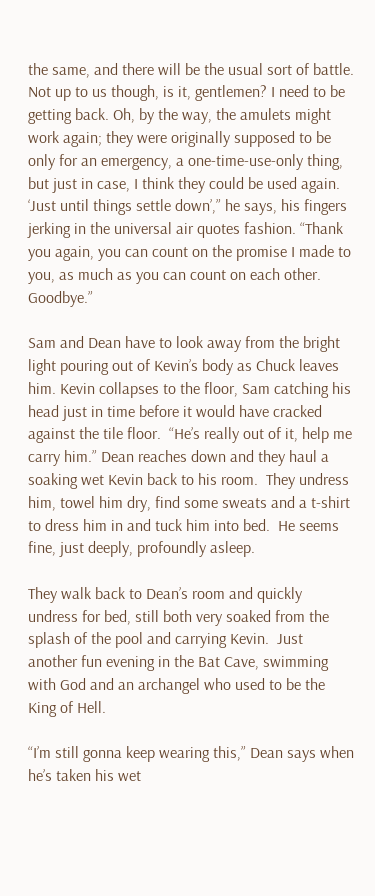the same, and there will be the usual sort of battle. Not up to us though, is it, gentlemen? I need to be getting back. Oh, by the way, the amulets might work again; they were originally supposed to be only for an emergency, a one-time-use-only thing, but just in case, I think they could be used again. ‘Just until things settle down’,” he says, his fingers jerking in the universal air quotes fashion. “Thank you again, you can count on the promise I made to you, as much as you can count on each other. Goodbye.”

Sam and Dean have to look away from the bright light pouring out of Kevin’s body as Chuck leaves him. Kevin collapses to the floor, Sam catching his head just in time before it would have cracked against the tile floor.  “He’s really out of it, help me carry him.” Dean reaches down and they haul a soaking wet Kevin back to his room.  They undress him, towel him dry, find some sweats and a t-shirt to dress him in and tuck him into bed.  He seems fine, just deeply, profoundly asleep.

They walk back to Dean’s room and quickly undress for bed, still both very soaked from the splash of the pool and carrying Kevin.  Just another fun evening in the Bat Cave, swimming with God and an archangel who used to be the King of Hell.

“I’m still gonna keep wearing this,” Dean says when he’s taken his wet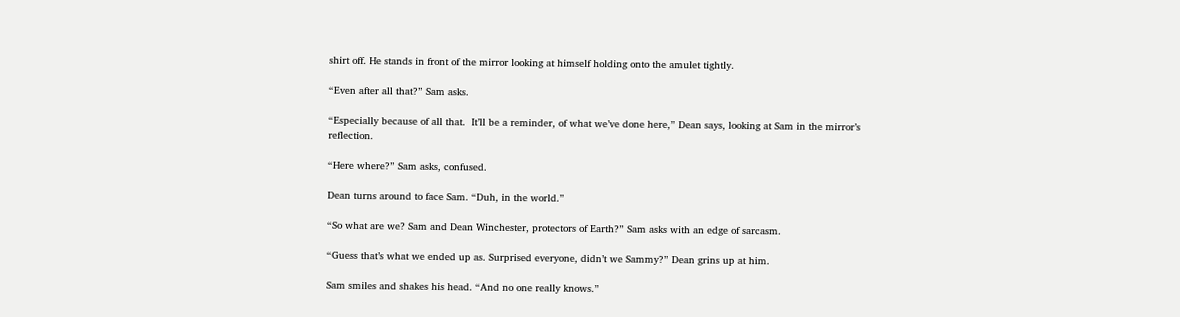shirt off. He stands in front of the mirror looking at himself holding onto the amulet tightly.

“Even after all that?” Sam asks.

“Especially because of all that.  It’ll be a reminder, of what we’ve done here,” Dean says, looking at Sam in the mirror’s reflection.

“Here where?” Sam asks, confused.

Dean turns around to face Sam. “Duh, in the world.”

“So what are we? Sam and Dean Winchester, protectors of Earth?” Sam asks with an edge of sarcasm.

“Guess that’s what we ended up as. Surprised everyone, didn’t we Sammy?” Dean grins up at him.

Sam smiles and shakes his head. “And no one really knows.”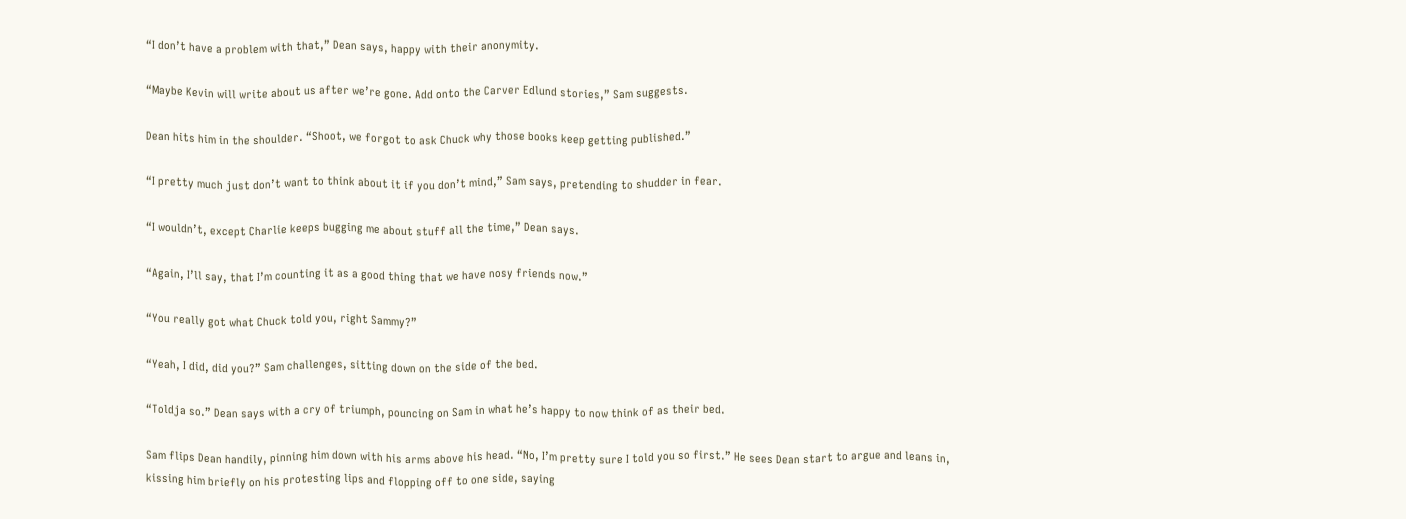“I don’t have a problem with that,” Dean says, happy with their anonymity.

“Maybe Kevin will write about us after we’re gone. Add onto the Carver Edlund stories,” Sam suggests.

Dean hits him in the shoulder. “Shoot, we forgot to ask Chuck why those books keep getting published.”

“I pretty much just don’t want to think about it if you don’t mind,” Sam says, pretending to shudder in fear.

“I wouldn’t, except Charlie keeps bugging me about stuff all the time,” Dean says.

“Again, I’ll say, that I’m counting it as a good thing that we have nosy friends now.”

“You really got what Chuck told you, right Sammy?”

“Yeah, I did, did you?” Sam challenges, sitting down on the side of the bed.

“Toldja so.” Dean says with a cry of triumph, pouncing on Sam in what he’s happy to now think of as their bed.

Sam flips Dean handily, pinning him down with his arms above his head. “No, I’m pretty sure I told you so first.” He sees Dean start to argue and leans in, kissing him briefly on his protesting lips and flopping off to one side, saying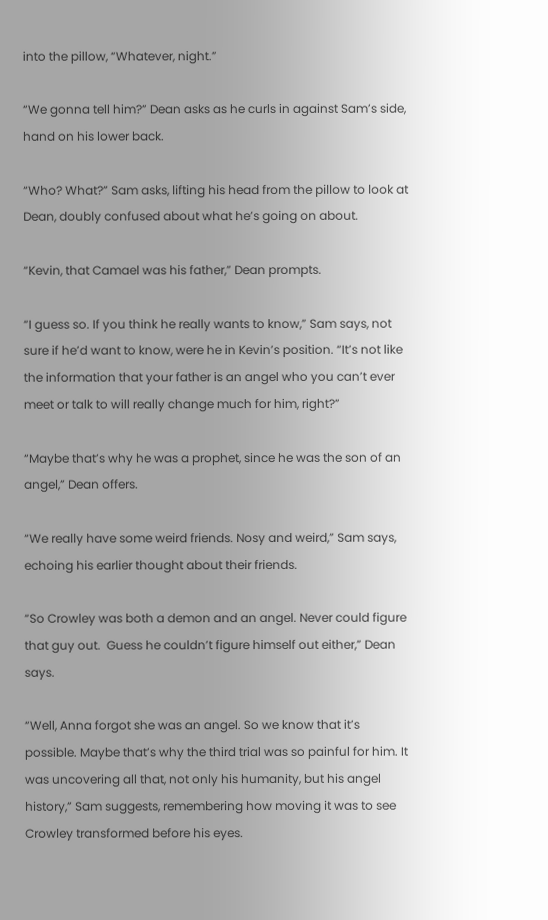into the pillow, “Whatever, night.”

“We gonna tell him?” Dean asks as he curls in against Sam’s side, hand on his lower back.

“Who? What?” Sam asks, lifting his head from the pillow to look at Dean, doubly confused about what he’s going on about.

“Kevin, that Camael was his father,” Dean prompts.

“I guess so. If you think he really wants to know,” Sam says, not sure if he’d want to know, were he in Kevin’s position. “It’s not like the information that your father is an angel who you can’t ever meet or talk to will really change much for him, right?”

“Maybe that’s why he was a prophet, since he was the son of an angel,” Dean offers.

“We really have some weird friends. Nosy and weird,” Sam says, echoing his earlier thought about their friends.

“So Crowley was both a demon and an angel. Never could figure that guy out.  Guess he couldn’t figure himself out either,” Dean says.

“Well, Anna forgot she was an angel. So we know that it’s possible. Maybe that’s why the third trial was so painful for him. It was uncovering all that, not only his humanity, but his angel history,” Sam suggests, remembering how moving it was to see Crowley transformed before his eyes.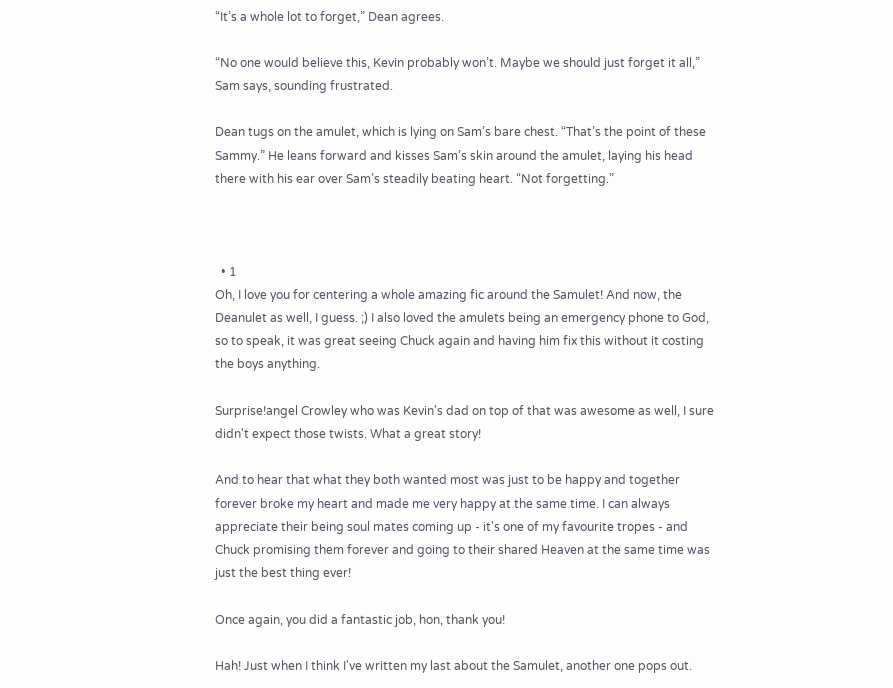“It’s a whole lot to forget,” Dean agrees.

“No one would believe this, Kevin probably won’t. Maybe we should just forget it all,” Sam says, sounding frustrated.

Dean tugs on the amulet, which is lying on Sam’s bare chest. “That’s the point of these Sammy.” He leans forward and kisses Sam’s skin around the amulet, laying his head there with his ear over Sam’s steadily beating heart. “Not forgetting.”



  • 1
Oh, I love you for centering a whole amazing fic around the Samulet! And now, the Deanulet as well, I guess. ;) I also loved the amulets being an emergency phone to God, so to speak, it was great seeing Chuck again and having him fix this without it costing the boys anything.

Surprise!angel Crowley who was Kevin's dad on top of that was awesome as well, I sure didn't expect those twists. What a great story!

And to hear that what they both wanted most was just to be happy and together forever broke my heart and made me very happy at the same time. I can always appreciate their being soul mates coming up - it's one of my favourite tropes - and Chuck promising them forever and going to their shared Heaven at the same time was just the best thing ever!

Once again, you did a fantastic job, hon, thank you!

Hah! Just when I think I've written my last about the Samulet, another one pops out.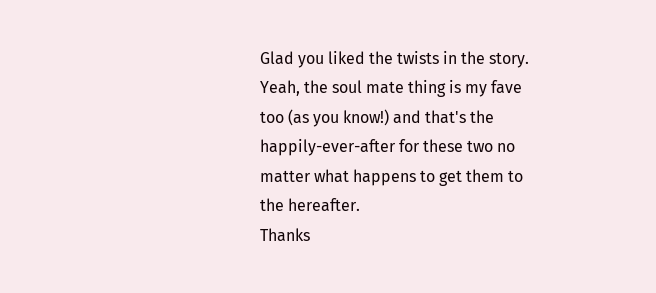Glad you liked the twists in the story. Yeah, the soul mate thing is my fave too (as you know!) and that's the happily-ever-after for these two no matter what happens to get them to the hereafter.
Thanks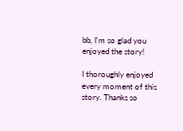bb, I'm so glad you enjoyed the story!

I thoroughly enjoyed every moment of this story. Thanks so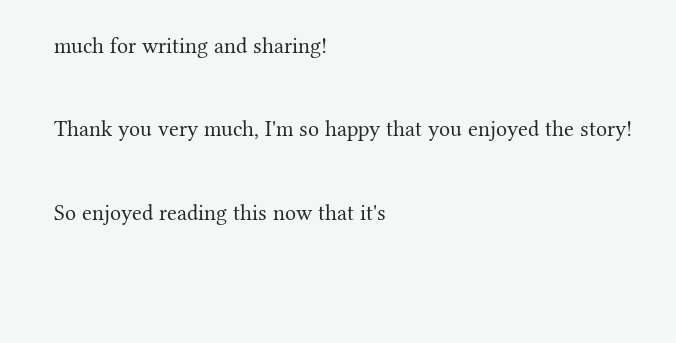much for writing and sharing!

Thank you very much, I'm so happy that you enjoyed the story!

So enjoyed reading this now that it's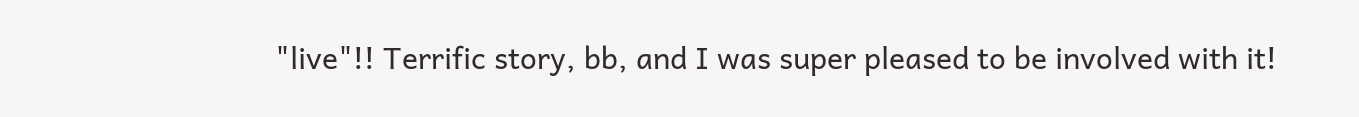"live"!! Terrific story, bb, and I was super pleased to be involved with it!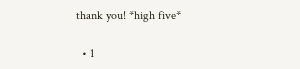thank you! *high five*

  • 1